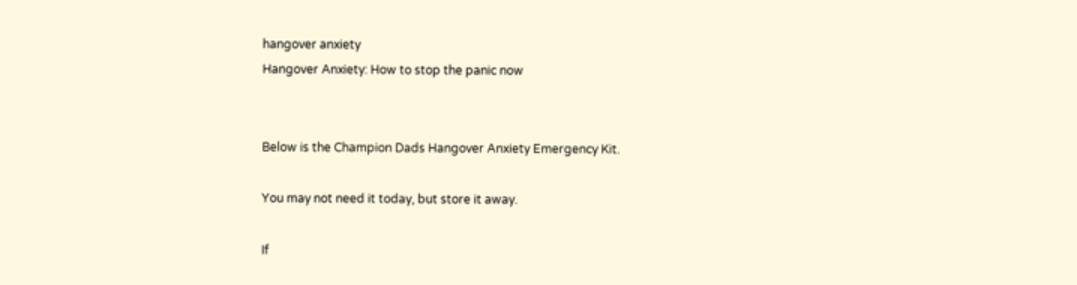hangover anxiety
Hangover Anxiety: How to stop the panic now


Below is the Champion Dads Hangover Anxiety Emergency Kit.

You may not need it today, but store it away.

If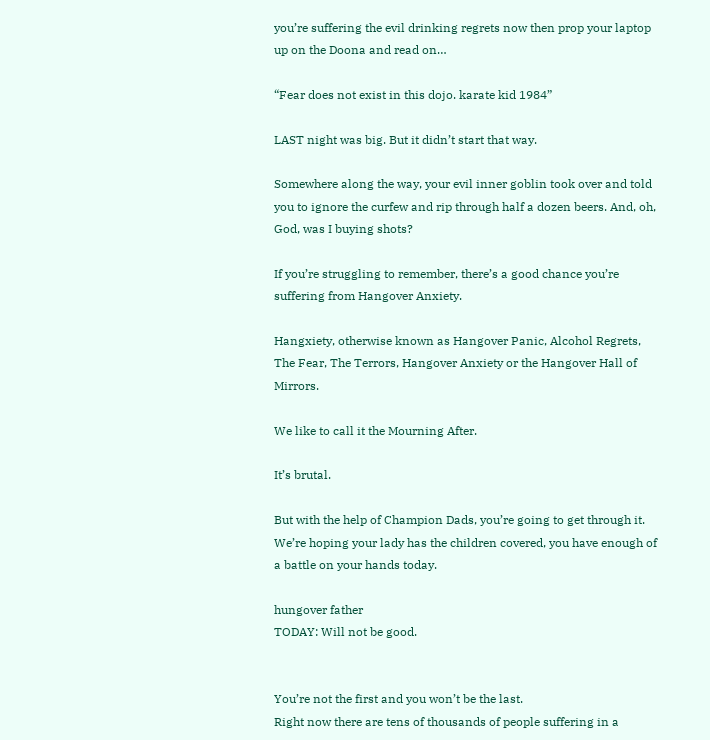you’re suffering the evil drinking regrets now then prop your laptop up on the Doona and read on…

“Fear does not exist in this dojo. karate kid 1984”

LAST night was big. But it didn’t start that way.

Somewhere along the way, your evil inner goblin took over and told you to ignore the curfew and rip through half a dozen beers. And, oh, God, was I buying shots?

If you’re struggling to remember, there’s a good chance you’re suffering from Hangover Anxiety.

Hangxiety, otherwise known as Hangover Panic, Alcohol Regrets, The Fear, The Terrors, Hangover Anxiety or the Hangover Hall of Mirrors.

We like to call it the Mourning After.

It’s brutal.

But with the help of Champion Dads, you’re going to get through it. We’re hoping your lady has the children covered, you have enough of a battle on your hands today.

hungover father
TODAY: Will not be good.


You’re not the first and you won’t be the last.
Right now there are tens of thousands of people suffering in a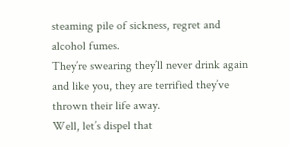steaming pile of sickness, regret and alcohol fumes.
They’re swearing they’ll never drink again and like you, they are terrified they’ve thrown their life away.
Well, let’s dispel that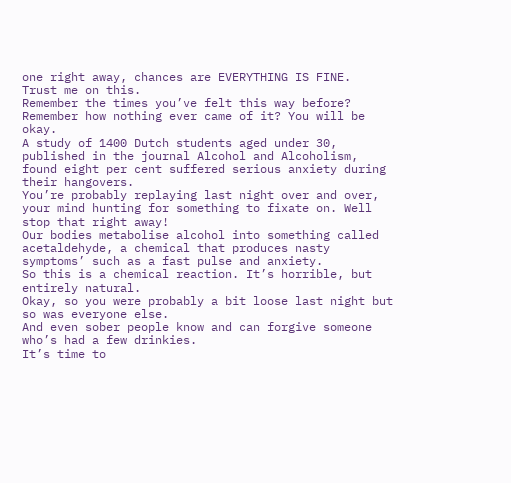one right away, chances are EVERYTHING IS FINE.
Trust me on this.
Remember the times you’ve felt this way before? Remember how nothing ever came of it? You will be okay.
A study of 1400 Dutch students aged under 30, published in the journal Alcohol and Alcoholism, found eight per cent suffered serious anxiety during their hangovers.
You’re probably replaying last night over and over, your mind hunting for something to fixate on. Well stop that right away!
Our bodies metabolise alcohol into something called acetaldehyde, a chemical that produces nasty symptoms’ such as a fast pulse and anxiety.
So this is a chemical reaction. It’s horrible, but entirely natural.
Okay, so you were probably a bit loose last night but so was everyone else.
And even sober people know and can forgive someone who’s had a few drinkies.
It’s time to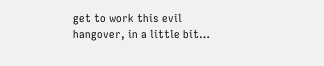get to work this evil hangover, in a little bit…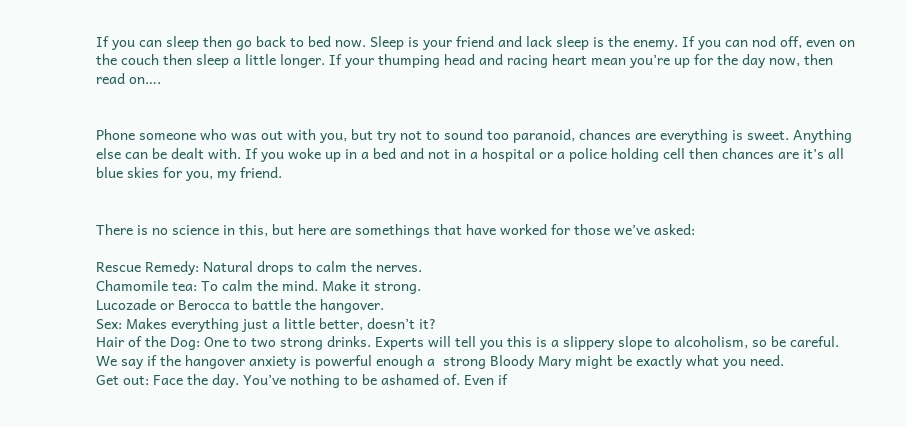If you can sleep then go back to bed now. Sleep is your friend and lack sleep is the enemy. If you can nod off, even on the couch then sleep a little longer. If your thumping head and racing heart mean you’re up for the day now, then read on….


Phone someone who was out with you, but try not to sound too paranoid, chances are everything is sweet. Anything else can be dealt with. If you woke up in a bed and not in a hospital or a police holding cell then chances are it’s all blue skies for you, my friend.


There is no science in this, but here are somethings that have worked for those we’ve asked:

Rescue Remedy: Natural drops to calm the nerves.
Chamomile tea: To calm the mind. Make it strong.
Lucozade or Berocca to battle the hangover.
Sex: Makes everything just a little better, doesn’t it?
Hair of the Dog: One to two strong drinks. Experts will tell you this is a slippery slope to alcoholism, so be careful. We say if the hangover anxiety is powerful enough a  strong Bloody Mary might be exactly what you need.
Get out: Face the day. You’ve nothing to be ashamed of. Even if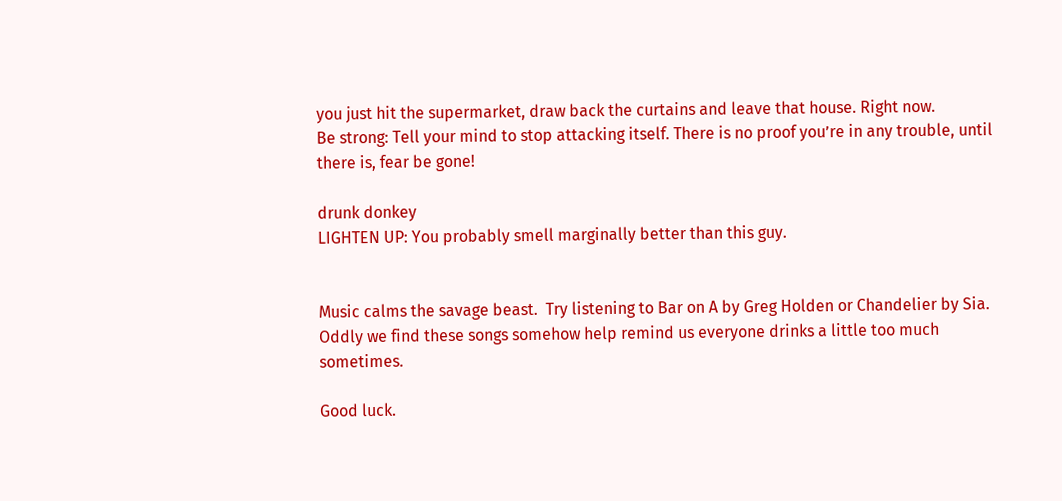you just hit the supermarket, draw back the curtains and leave that house. Right now.
Be strong: Tell your mind to stop attacking itself. There is no proof you’re in any trouble, until there is, fear be gone!

drunk donkey
LIGHTEN UP: You probably smell marginally better than this guy.


Music calms the savage beast.  Try listening to Bar on A by Greg Holden or Chandelier by Sia. Oddly we find these songs somehow help remind us everyone drinks a little too much sometimes.

Good luck.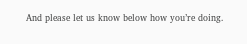And please let us know below how you’re doing.